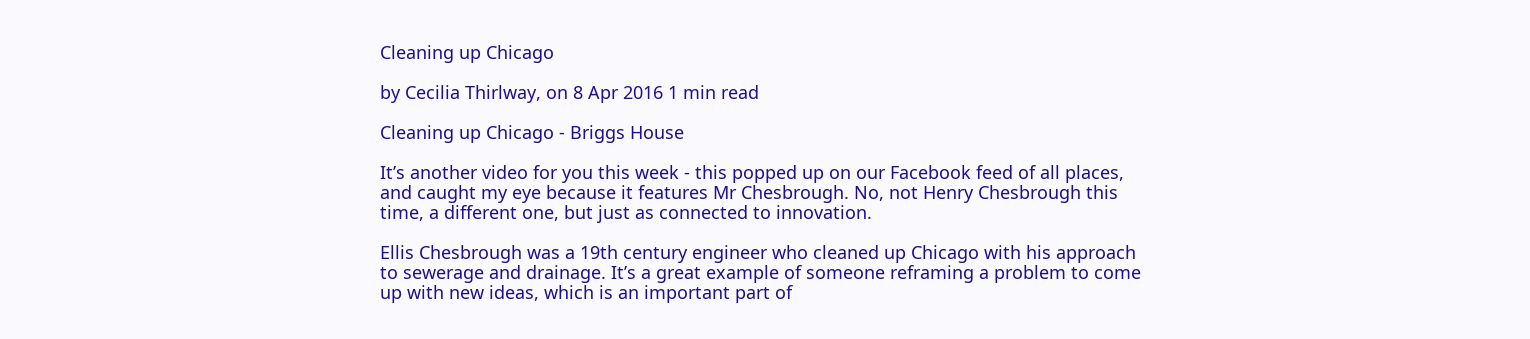Cleaning up Chicago

by Cecilia Thirlway, on 8 Apr 2016 1 min read

Cleaning up Chicago - Briggs House

It’s another video for you this week - this popped up on our Facebook feed of all places, and caught my eye because it features Mr Chesbrough. No, not Henry Chesbrough this time, a different one, but just as connected to innovation.

Ellis Chesbrough was a 19th century engineer who cleaned up Chicago with his approach to sewerage and drainage. It’s a great example of someone reframing a problem to come up with new ideas, which is an important part of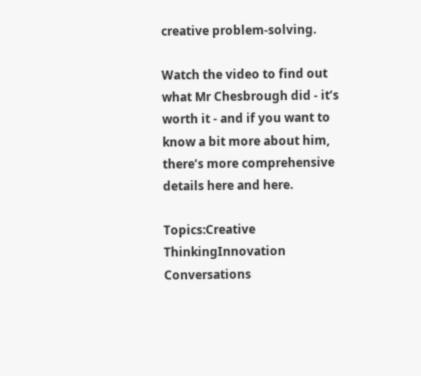creative problem-solving.

Watch the video to find out what Mr Chesbrough did - it’s worth it - and if you want to know a bit more about him, there’s more comprehensive details here and here.

Topics:Creative ThinkingInnovation Conversations